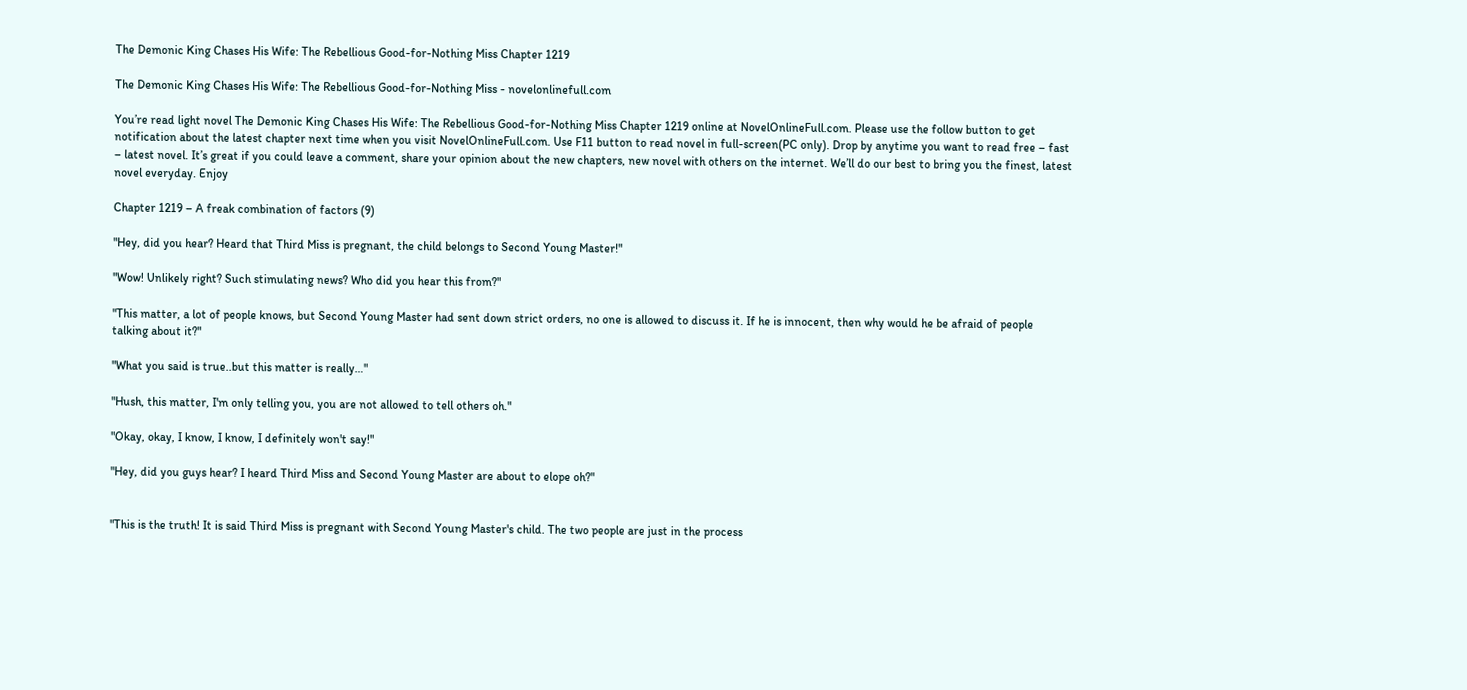The Demonic King Chases His Wife: The Rebellious Good-for-Nothing Miss Chapter 1219

The Demonic King Chases His Wife: The Rebellious Good-for-Nothing Miss - novelonlinefull.com

You’re read light novel The Demonic King Chases His Wife: The Rebellious Good-for-Nothing Miss Chapter 1219 online at NovelOnlineFull.com. Please use the follow button to get notification about the latest chapter next time when you visit NovelOnlineFull.com. Use F11 button to read novel in full-screen(PC only). Drop by anytime you want to read free – fast – latest novel. It’s great if you could leave a comment, share your opinion about the new chapters, new novel with others on the internet. We’ll do our best to bring you the finest, latest novel everyday. Enjoy

Chapter 1219 – A freak combination of factors (9)

"Hey, did you hear? Heard that Third Miss is pregnant, the child belongs to Second Young Master!"

"Wow! Unlikely right? Such stimulating news? Who did you hear this from?"

"This matter, a lot of people knows, but Second Young Master had sent down strict orders, no one is allowed to discuss it. If he is innocent, then why would he be afraid of people talking about it?"

"What you said is true..but this matter is really…"

"Hush, this matter, I'm only telling you, you are not allowed to tell others oh."

"Okay, okay, I know, I know, I definitely won't say!"

"Hey, did you guys hear? I heard Third Miss and Second Young Master are about to elope oh?"


"This is the truth! It is said Third Miss is pregnant with Second Young Master's child. The two people are just in the process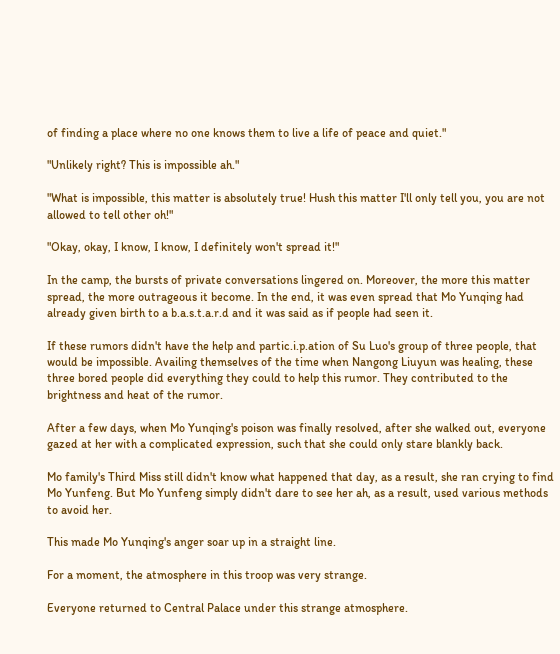of finding a place where no one knows them to live a life of peace and quiet."

"Unlikely right? This is impossible ah."

"What is impossible, this matter is absolutely true! Hush this matter I'll only tell you, you are not allowed to tell other oh!"

"Okay, okay, I know, I know, I definitely won't spread it!"

In the camp, the bursts of private conversations lingered on. Moreover, the more this matter spread, the more outrageous it become. In the end, it was even spread that Mo Yunqing had already given birth to a b.a.s.t.a.r.d and it was said as if people had seen it.

If these rumors didn't have the help and partic.i.p.ation of Su Luo's group of three people, that would be impossible. Availing themselves of the time when Nangong Liuyun was healing, these three bored people did everything they could to help this rumor. They contributed to the brightness and heat of the rumor.

After a few days, when Mo Yunqing's poison was finally resolved, after she walked out, everyone gazed at her with a complicated expression, such that she could only stare blankly back.

Mo family's Third Miss still didn't know what happened that day, as a result, she ran crying to find Mo Yunfeng. But Mo Yunfeng simply didn't dare to see her ah, as a result, used various methods to avoid her.

This made Mo Yunqing's anger soar up in a straight line.

For a moment, the atmosphere in this troop was very strange.

Everyone returned to Central Palace under this strange atmosphere.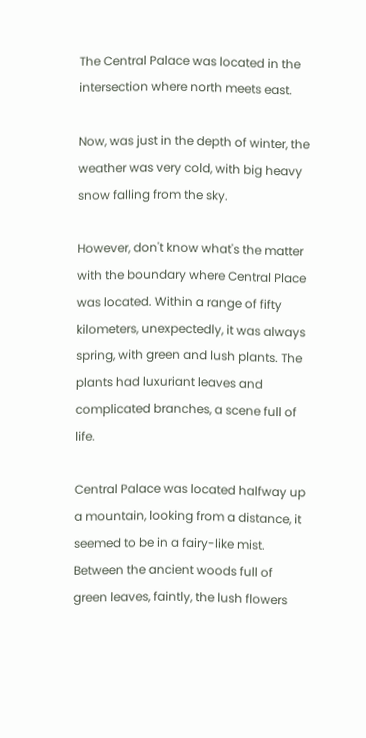The Central Palace was located in the intersection where north meets east.

Now, was just in the depth of winter, the weather was very cold, with big heavy snow falling from the sky.

However, don't know what's the matter with the boundary where Central Place was located. Within a range of fifty kilometers, unexpectedly, it was always spring, with green and lush plants. The plants had luxuriant leaves and complicated branches, a scene full of life.

Central Palace was located halfway up a mountain, looking from a distance, it seemed to be in a fairy-like mist. Between the ancient woods full of green leaves, faintly, the lush flowers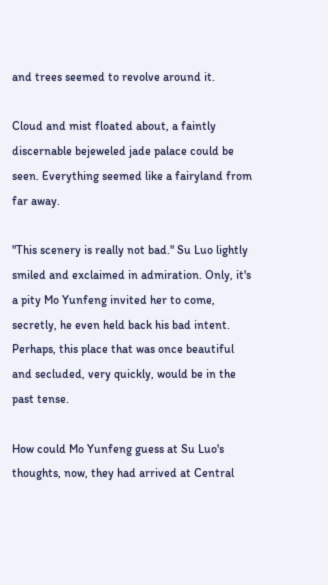and trees seemed to revolve around it.

Cloud and mist floated about, a faintly discernable bejeweled jade palace could be seen. Everything seemed like a fairyland from far away.

"This scenery is really not bad." Su Luo lightly smiled and exclaimed in admiration. Only, it's a pity Mo Yunfeng invited her to come, secretly, he even held back his bad intent. Perhaps, this place that was once beautiful and secluded, very quickly, would be in the past tense.

How could Mo Yunfeng guess at Su Luo's thoughts, now, they had arrived at Central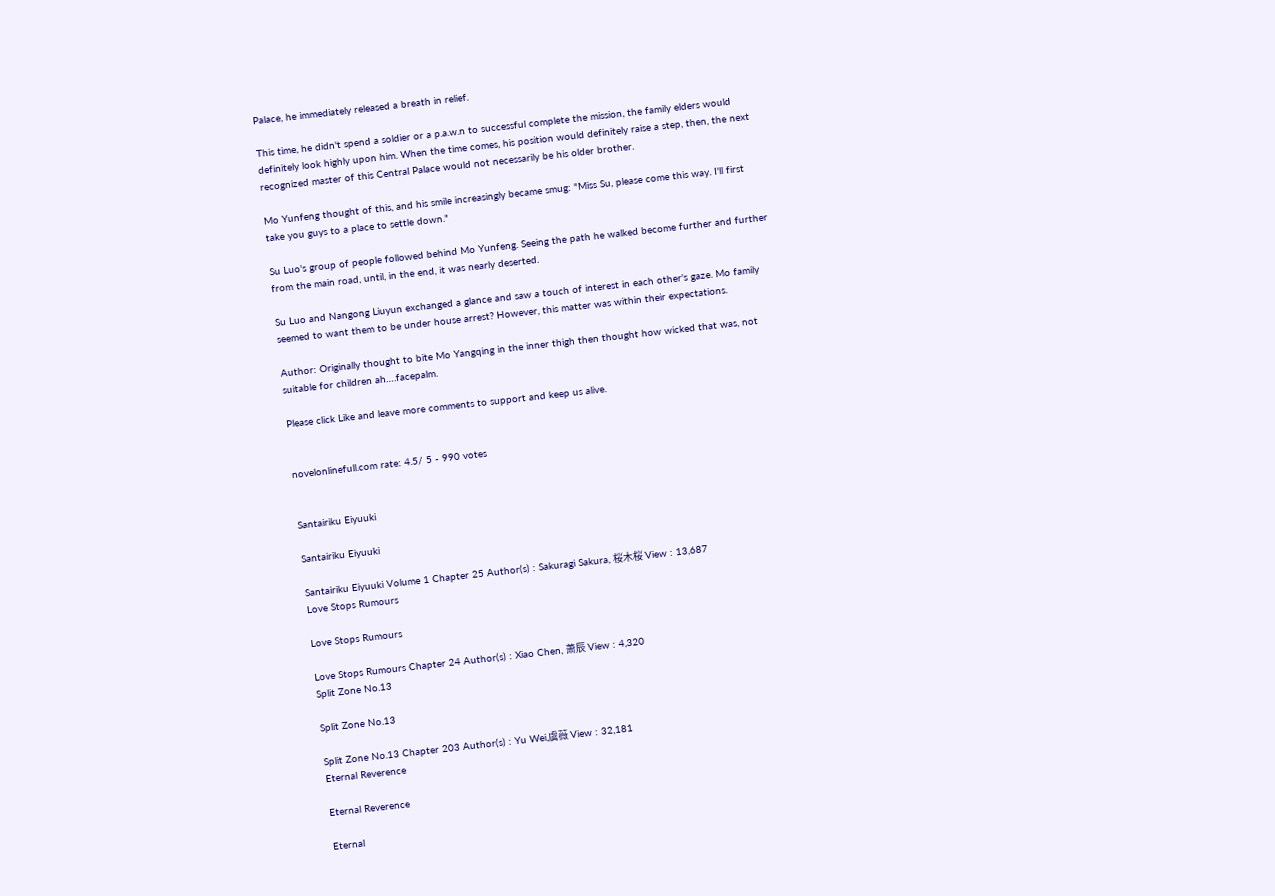Palace, he immediately released a breath in relief.

This time, he didn't spend a soldier or a p.a.w.n to successful complete the mission, the family elders would definitely look highly upon him. When the time comes, his position would definitely raise a step, then, the next recognized master of this Central Palace would not necessarily be his older brother.

Mo Yunfeng thought of this, and his smile increasingly became smug: "Miss Su, please come this way. I'll first take you guys to a place to settle down."

Su Luo's group of people followed behind Mo Yunfeng. Seeing the path he walked become further and further from the main road, until, in the end, it was nearly deserted.

Su Luo and Nangong Liuyun exchanged a glance and saw a touch of interest in each other's gaze. Mo family seemed to want them to be under house arrest? However, this matter was within their expectations.

Author: Originally thought to bite Mo Yangqing in the inner thigh then thought how wicked that was, not suitable for children ah….facepalm.

Please click Like and leave more comments to support and keep us alive.


novelonlinefull.com rate: 4.5/ 5 - 990 votes


Santairiku Eiyuuki

Santairiku Eiyuuki

Santairiku Eiyuuki Volume 1 Chapter 25 Author(s) : Sakuragi Sakura, 桜木桜 View : 13,687
Love Stops Rumours

Love Stops Rumours

Love Stops Rumours Chapter 24 Author(s) : Xiao Chen, 萧辰 View : 4,320
Split Zone No.13

Split Zone No.13

Split Zone No.13 Chapter 203 Author(s) : Yu Wei,虞薇 View : 32,181
Eternal Reverence

Eternal Reverence

Eternal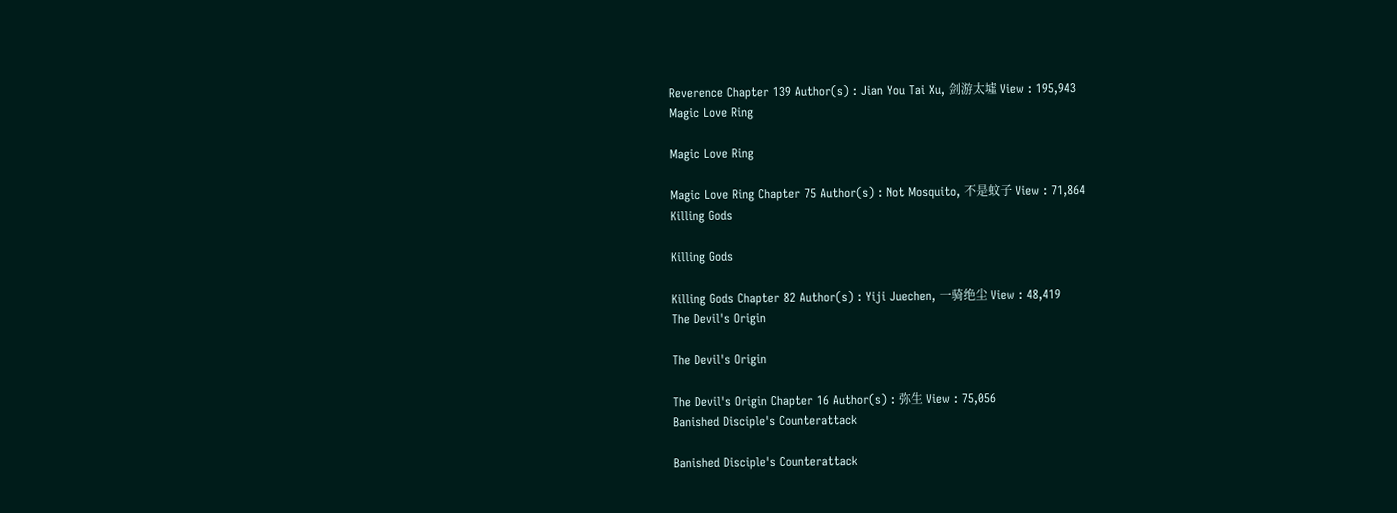Reverence Chapter 139 Author(s) : Jian You Tai Xu, 剑游太墟 View : 195,943
Magic Love Ring

Magic Love Ring

Magic Love Ring Chapter 75 Author(s) : Not Mosquito, 不是蚊子 View : 71,864
Killing Gods

Killing Gods

Killing Gods Chapter 82 Author(s) : Yiji Juechen, 一骑绝尘 View : 48,419
The Devil's Origin

The Devil's Origin

The Devil's Origin Chapter 16 Author(s) : 弥生 View : 75,056
Banished Disciple's Counterattack

Banished Disciple's Counterattack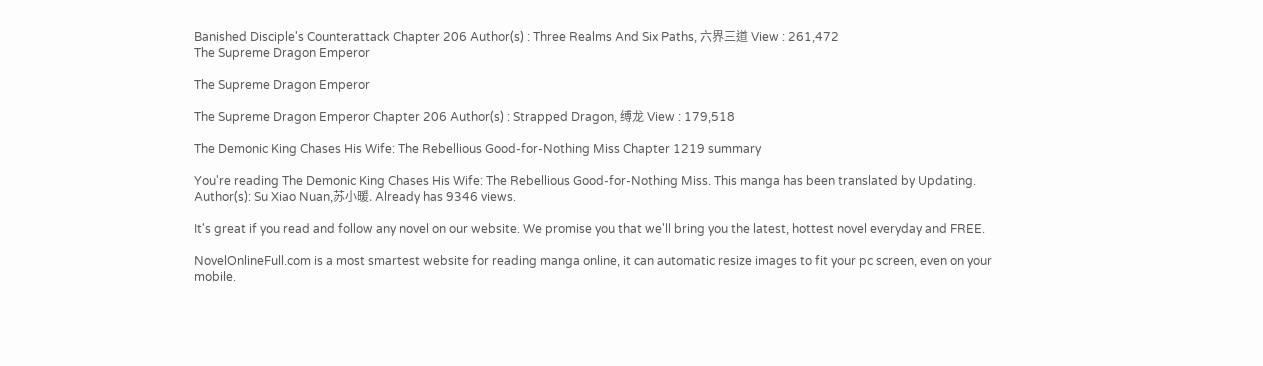Banished Disciple's Counterattack Chapter 206 Author(s) : Three Realms And Six Paths, 六界三道 View : 261,472
The Supreme Dragon Emperor

The Supreme Dragon Emperor

The Supreme Dragon Emperor Chapter 206 Author(s) : Strapped Dragon, 缚龙 View : 179,518

The Demonic King Chases His Wife: The Rebellious Good-for-Nothing Miss Chapter 1219 summary

You're reading The Demonic King Chases His Wife: The Rebellious Good-for-Nothing Miss. This manga has been translated by Updating. Author(s): Su Xiao Nuan,苏小暖. Already has 9346 views.

It's great if you read and follow any novel on our website. We promise you that we'll bring you the latest, hottest novel everyday and FREE.

NovelOnlineFull.com is a most smartest website for reading manga online, it can automatic resize images to fit your pc screen, even on your mobile.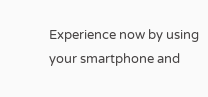Experience now by using your smartphone and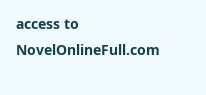access to NovelOnlineFull.com